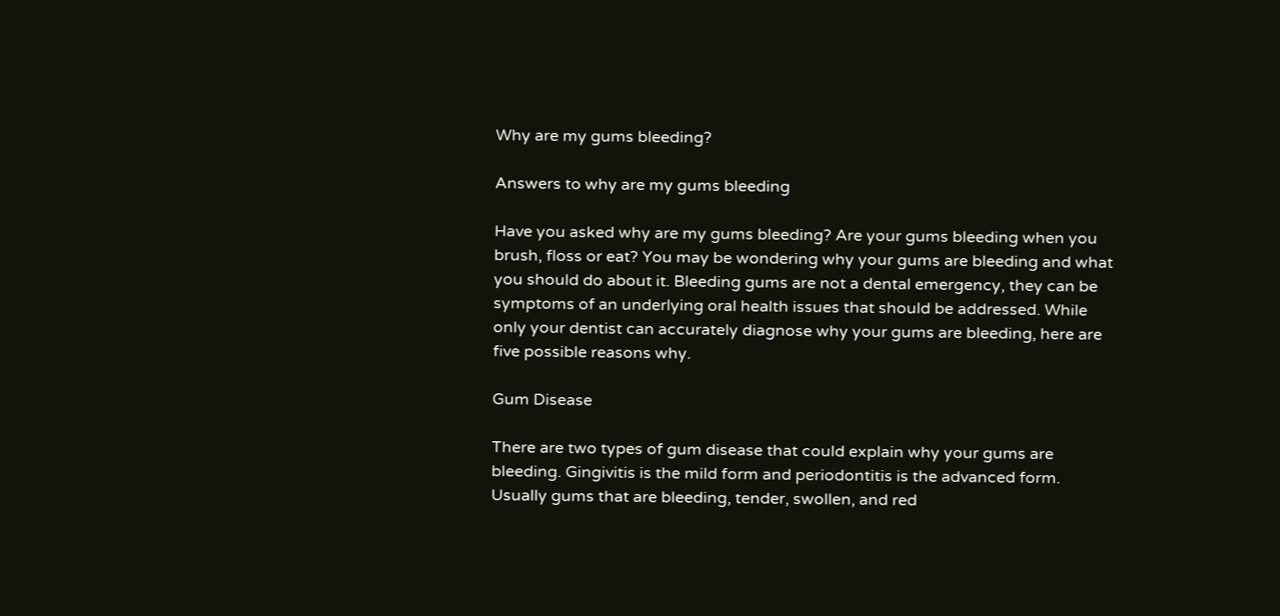Why are my gums bleeding?

Answers to why are my gums bleeding

Have you asked why are my gums bleeding? Are your gums bleeding when you brush, floss or eat? You may be wondering why your gums are bleeding and what you should do about it. Bleeding gums are not a dental emergency, they can be symptoms of an underlying oral health issues that should be addressed. While only your dentist can accurately diagnose why your gums are bleeding, here are five possible reasons why.

Gum Disease

There are two types of gum disease that could explain why your gums are bleeding. Gingivitis is the mild form and periodontitis is the advanced form. Usually gums that are bleeding, tender, swollen, and red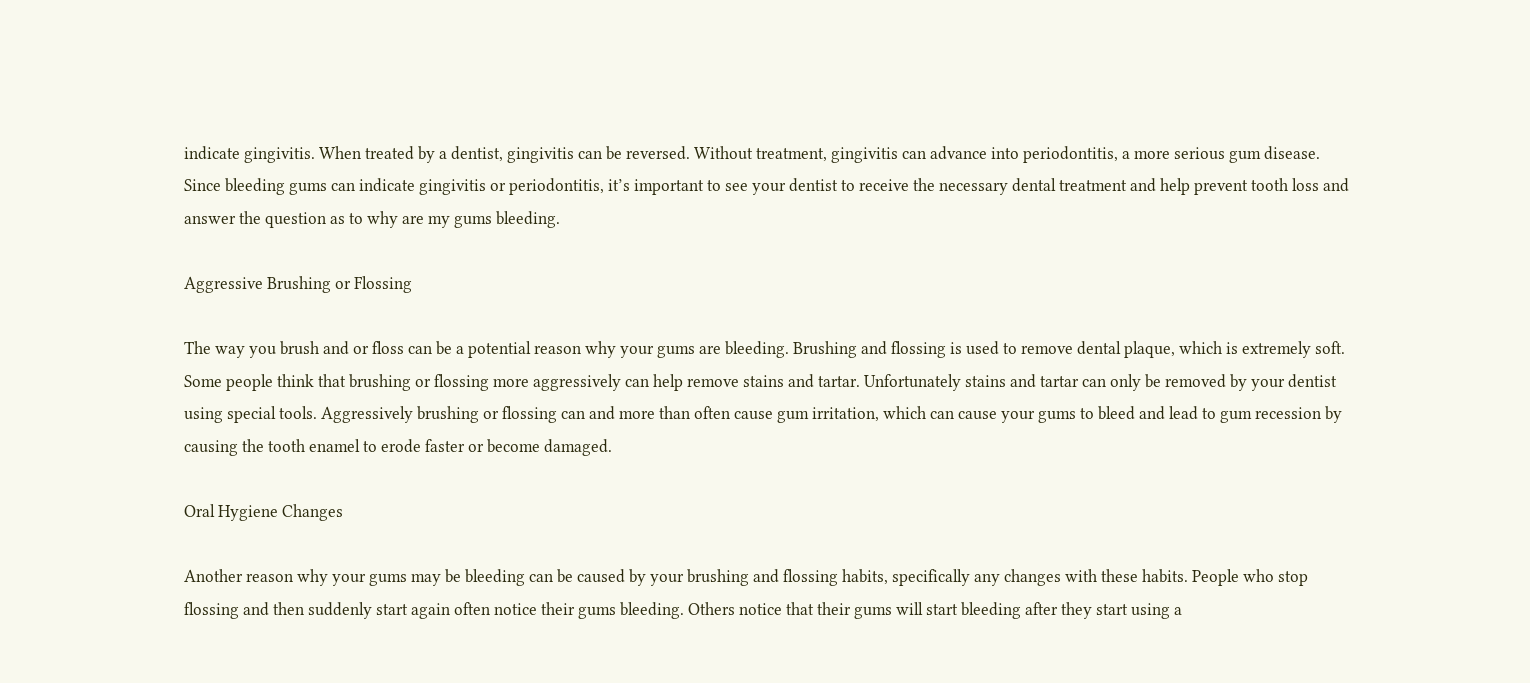indicate gingivitis. When treated by a dentist, gingivitis can be reversed. Without treatment, gingivitis can advance into periodontitis, a more serious gum disease. Since bleeding gums can indicate gingivitis or periodontitis, it’s important to see your dentist to receive the necessary dental treatment and help prevent tooth loss and answer the question as to why are my gums bleeding.

Aggressive Brushing or Flossing

The way you brush and or floss can be a potential reason why your gums are bleeding. Brushing and flossing is used to remove dental plaque, which is extremely soft. Some people think that brushing or flossing more aggressively can help remove stains and tartar. Unfortunately stains and tartar can only be removed by your dentist using special tools. Aggressively brushing or flossing can and more than often cause gum irritation, which can cause your gums to bleed and lead to gum recession by causing the tooth enamel to erode faster or become damaged.

Oral Hygiene Changes

Another reason why your gums may be bleeding can be caused by your brushing and flossing habits, specifically any changes with these habits. People who stop flossing and then suddenly start again often notice their gums bleeding. Others notice that their gums will start bleeding after they start using a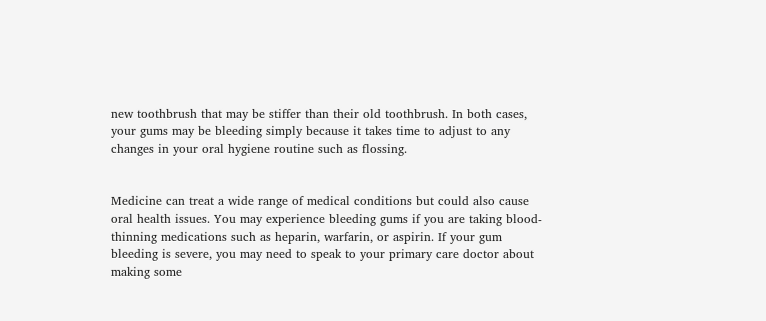new toothbrush that may be stiffer than their old toothbrush. In both cases, your gums may be bleeding simply because it takes time to adjust to any changes in your oral hygiene routine such as flossing.


Medicine can treat a wide range of medical conditions but could also cause oral health issues. You may experience bleeding gums if you are taking blood-thinning medications such as heparin, warfarin, or aspirin. If your gum bleeding is severe, you may need to speak to your primary care doctor about making some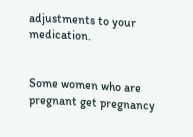adjustments to your medication.


Some women who are pregnant get pregnancy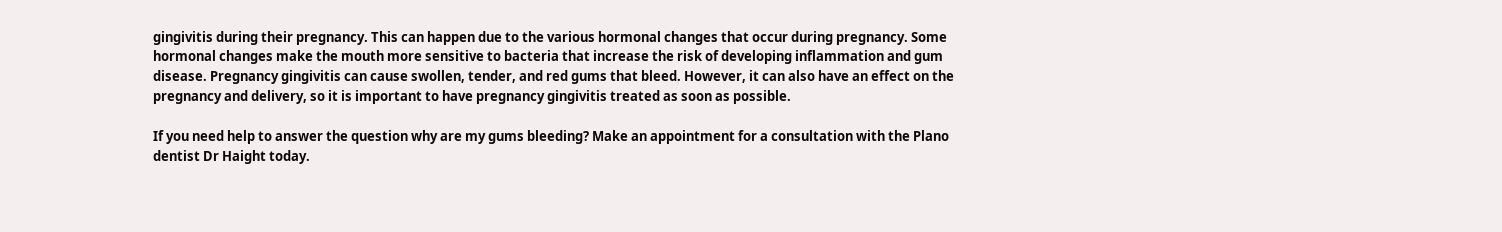gingivitis during their pregnancy. This can happen due to the various hormonal changes that occur during pregnancy. Some hormonal changes make the mouth more sensitive to bacteria that increase the risk of developing inflammation and gum disease. Pregnancy gingivitis can cause swollen, tender, and red gums that bleed. However, it can also have an effect on the pregnancy and delivery, so it is important to have pregnancy gingivitis treated as soon as possible.

If you need help to answer the question why are my gums bleeding? Make an appointment for a consultation with the Plano dentist Dr Haight today.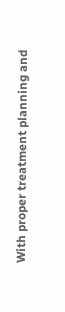With proper treatment planning and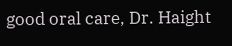good oral care, Dr. Haight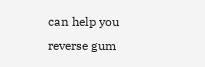can help you reverse gum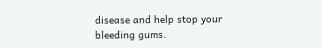disease and help stop your bleeding gums.